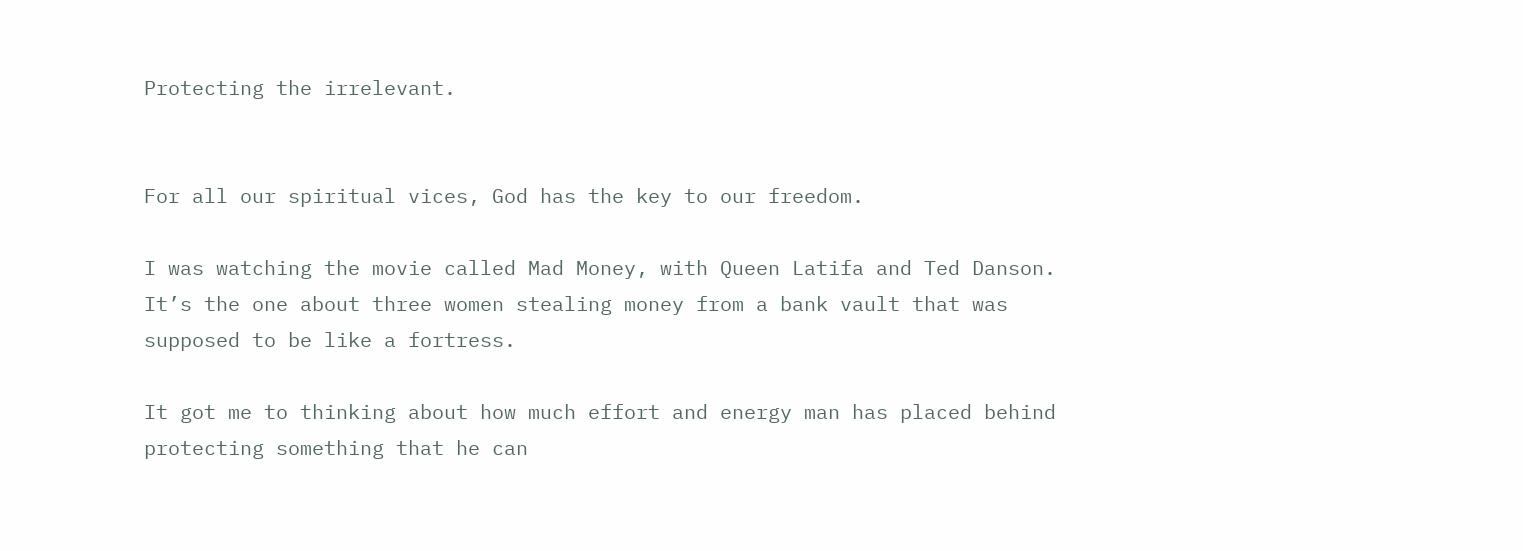Protecting the irrelevant.


For all our spiritual vices, God has the key to our freedom.

I was watching the movie called Mad Money, with Queen Latifa and Ted Danson. It’s the one about three women stealing money from a bank vault that was supposed to be like a fortress.

It got me to thinking about how much effort and energy man has placed behind protecting something that he can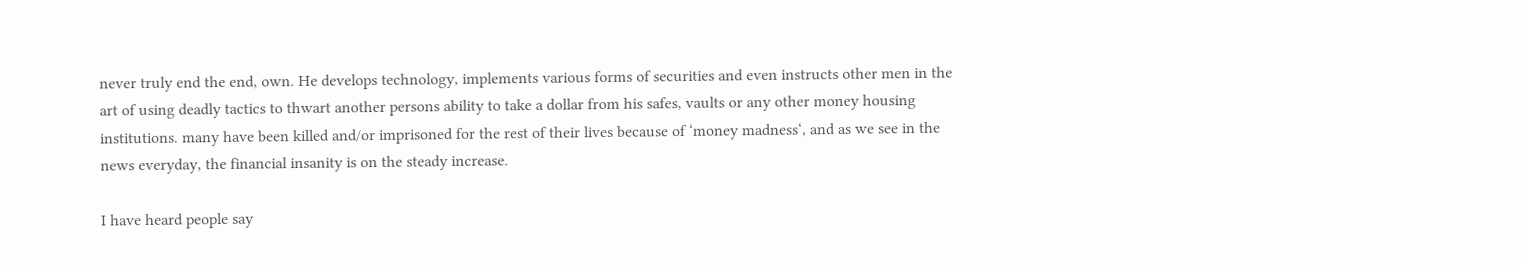never truly end the end, own. He develops technology, implements various forms of securities and even instructs other men in the art of using deadly tactics to thwart another persons ability to take a dollar from his safes, vaults or any other money housing institutions. many have been killed and/or imprisoned for the rest of their lives because of ‘money madness‘, and as we see in the news everyday, the financial insanity is on the steady increase.

I have heard people say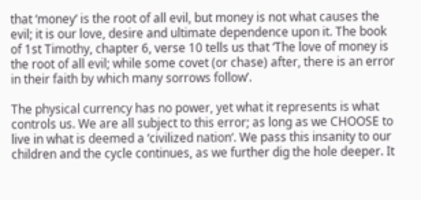that ‘money‘ is the root of all evil, but money is not what causes the evil; it is our love, desire and ultimate dependence upon it. The book of 1st Timothy, chapter 6, verse 10 tells us that ‘The love of money is the root of all evil; while some covet (or chase) after, there is an error in their faith by which many sorrows follow’.

The physical currency has no power, yet what it represents is what controls us. We are all subject to this error; as long as we CHOOSE to live in what is deemed a ‘civilized nation‘. We pass this insanity to our children and the cycle continues, as we further dig the hole deeper. It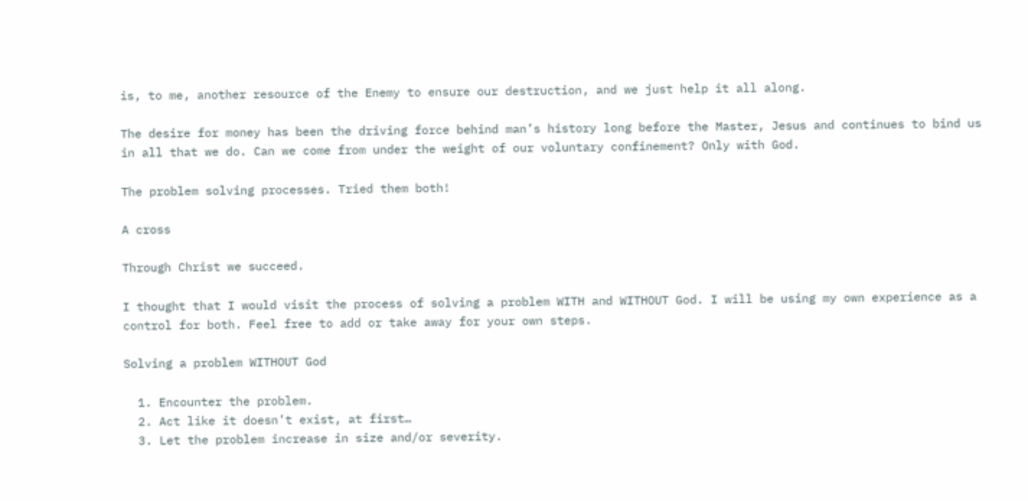is, to me, another resource of the Enemy to ensure our destruction, and we just help it all along.

The desire for money has been the driving force behind man’s history long before the Master, Jesus and continues to bind us in all that we do. Can we come from under the weight of our voluntary confinement? Only with God.

The problem solving processes. Tried them both!

A cross

Through Christ we succeed.

I thought that I would visit the process of solving a problem WITH and WITHOUT God. I will be using my own experience as a control for both. Feel free to add or take away for your own steps.

Solving a problem WITHOUT God

  1. Encounter the problem.
  2. Act like it doesn’t exist, at first…
  3. Let the problem increase in size and/or severity.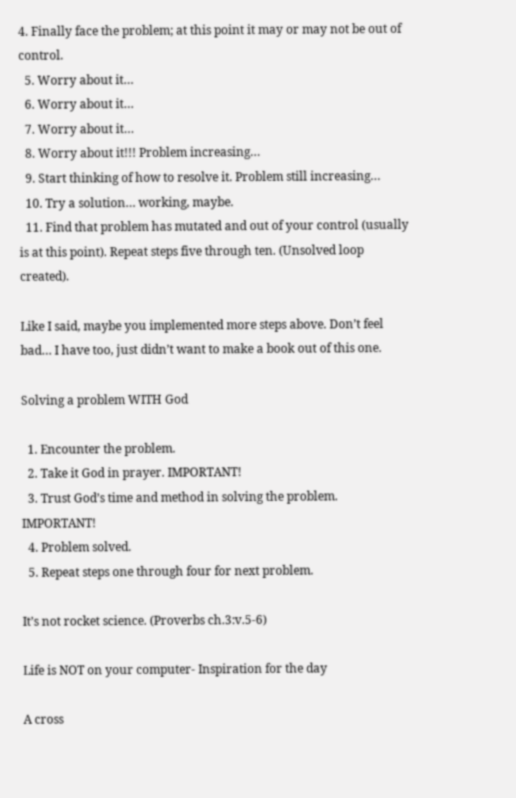4. Finally face the problem; at this point it may or may not be out of control.
  5. Worry about it…
  6. Worry about it…
  7. Worry about it…
  8. Worry about it!!! Problem increasing…
  9. Start thinking of how to resolve it. Problem still increasing…
  10. Try a solution… working, maybe.
  11. Find that problem has mutated and out of your control (usually is at this point). Repeat steps five through ten. (Unsolved loop created).

Like I said, maybe you implemented more steps above. Don’t feel bad… I have too, just didn’t want to make a book out of this one.

Solving a problem WITH God

  1. Encounter the problem.
  2. Take it God in prayer. IMPORTANT!
  3. Trust God’s time and method in solving the problem. IMPORTANT!
  4. Problem solved.
  5. Repeat steps one through four for next problem.

It’s not rocket science. (Proverbs ch.3:v.5-6)

Life is NOT on your computer- Inspiration for the day

A cross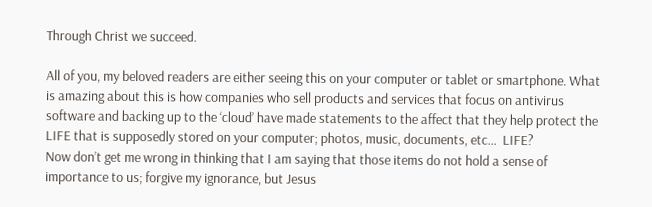Through Christ we succeed.

All of you, my beloved readers are either seeing this on your computer or tablet or smartphone. What is amazing about this is how companies who sell products and services that focus on antivirus software and backing up to the ‘cloud’ have made statements to the affect that they help protect the LIFE that is supposedly stored on your computer; photos, music, documents, etc…  LIFE?
Now don’t get me wrong in thinking that I am saying that those items do not hold a sense of importance to us; forgive my ignorance, but Jesus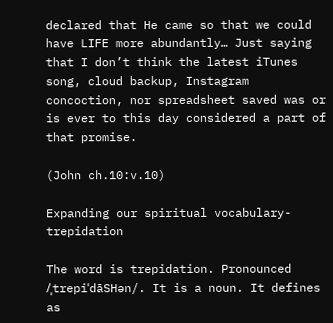declared that He came so that we could have LIFE more abundantly… Just saying that I don’t think the latest iTunes song, cloud backup, Instagram concoction, nor spreadsheet saved was or is ever to this day considered a part of that promise.

(John ch.10:v.10)

Expanding our spiritual vocabulary- trepidation

The word is trepidation. Pronounced /ˌtrepiˈdāSHən/. It is a noun. It defines as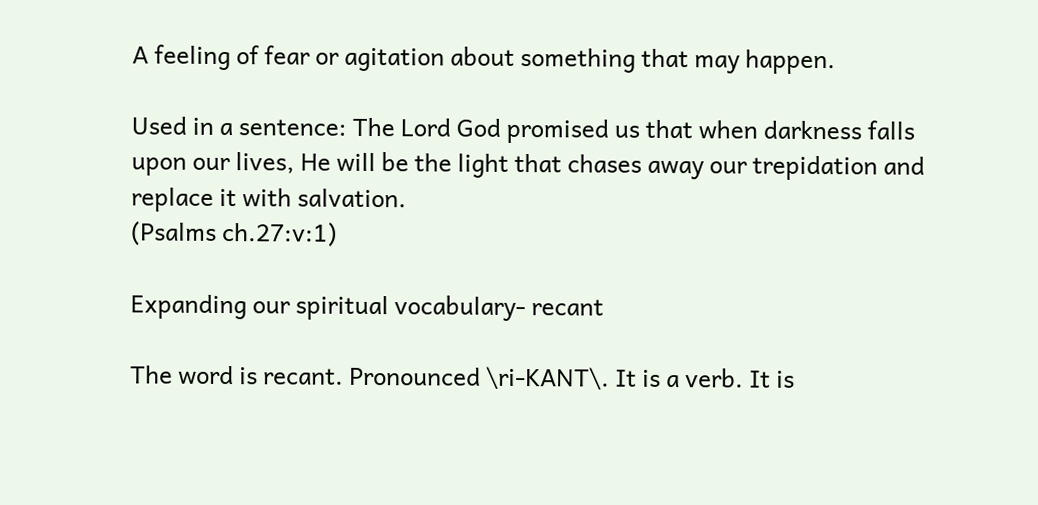A feeling of fear or agitation about something that may happen.

Used in a sentence: The Lord God promised us that when darkness falls upon our lives, He will be the light that chases away our trepidation and replace it with salvation.
(Psalms ch.27:v:1)

Expanding our spiritual vocabulary- recant

The word is recant. Pronounced \ri-KANT\. It is a verb. It is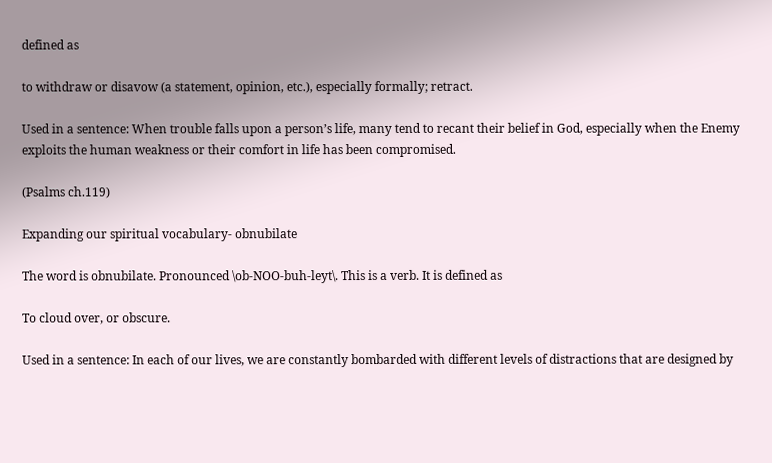defined as

to withdraw or disavow (a statement, opinion, etc.), especially formally; retract.

Used in a sentence: When trouble falls upon a person’s life, many tend to recant their belief in God, especially when the Enemy exploits the human weakness or their comfort in life has been compromised.

(Psalms ch.119)

Expanding our spiritual vocabulary- obnubilate

The word is obnubilate. Pronounced \ob-NOO-buh-leyt\. This is a verb. It is defined as

To cloud over, or obscure.

Used in a sentence: In each of our lives, we are constantly bombarded with different levels of distractions that are designed by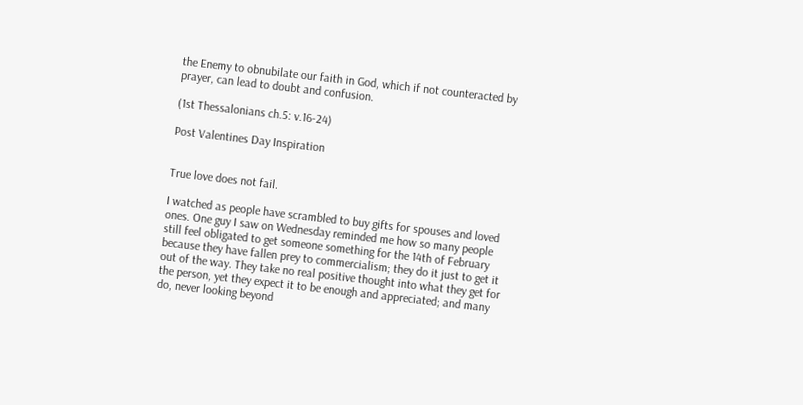the Enemy to obnubilate our faith in God, which if not counteracted by prayer, can lead to doubt and confusion.

(1st Thessalonians ch.5: v.16-24)

Post Valentines Day Inspiration


True love does not fail.

I watched as people have scrambled to buy gifts for spouses and loved ones. One guy I saw on Wednesday reminded me how so many people still feel obligated to get someone something for the 14th of February because they have fallen prey to commercialism; they do it just to get it out of the way. They take no real positive thought into what they get for the person, yet they expect it to be enough and appreciated; and many do, never looking beyond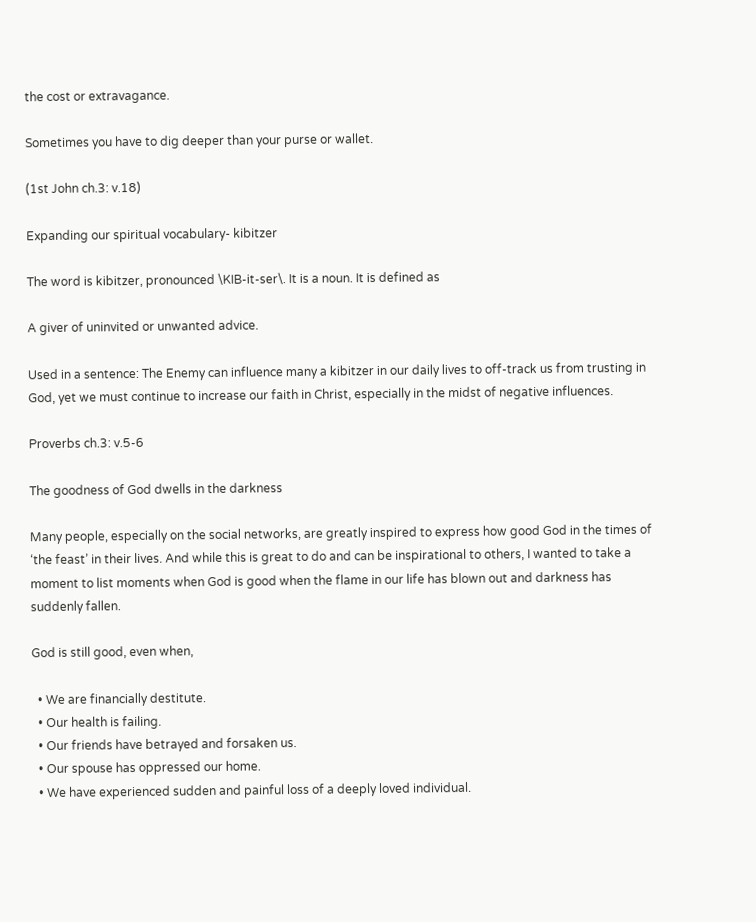the cost or extravagance.

Sometimes you have to dig deeper than your purse or wallet.

(1st John ch.3: v.18)

Expanding our spiritual vocabulary- kibitzer

The word is kibitzer, pronounced \KIB-it-ser\. It is a noun. It is defined as

A giver of uninvited or unwanted advice.

Used in a sentence: The Enemy can influence many a kibitzer in our daily lives to off-track us from trusting in God, yet we must continue to increase our faith in Christ, especially in the midst of negative influences.

Proverbs ch.3: v.5-6

The goodness of God dwells in the darkness

Many people, especially on the social networks, are greatly inspired to express how good God in the times of ‘the feast’ in their lives. And while this is great to do and can be inspirational to others, I wanted to take a moment to list moments when God is good when the flame in our life has blown out and darkness has suddenly fallen.

God is still good, even when,

  • We are financially destitute.
  • Our health is failing.
  • Our friends have betrayed and forsaken us.
  • Our spouse has oppressed our home.
  • We have experienced sudden and painful loss of a deeply loved individual.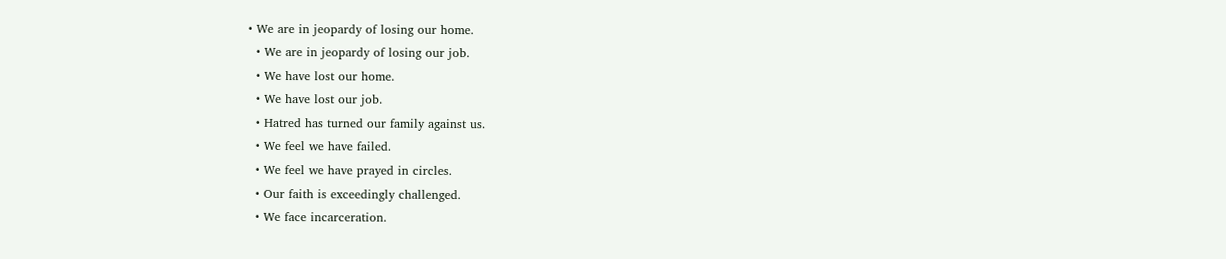• We are in jeopardy of losing our home.
  • We are in jeopardy of losing our job.
  • We have lost our home.
  • We have lost our job.
  • Hatred has turned our family against us.
  • We feel we have failed.
  • We feel we have prayed in circles.
  • Our faith is exceedingly challenged.
  • We face incarceration.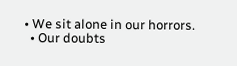• We sit alone in our horrors.
  • Our doubts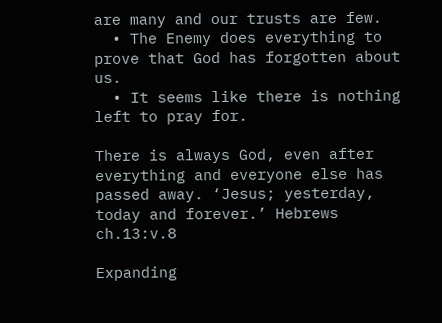are many and our trusts are few.
  • The Enemy does everything to prove that God has forgotten about us.
  • It seems like there is nothing left to pray for.

There is always God, even after everything and everyone else has passed away. ‘Jesus; yesterday, today and forever.’ Hebrews ch.13:v.8

Expanding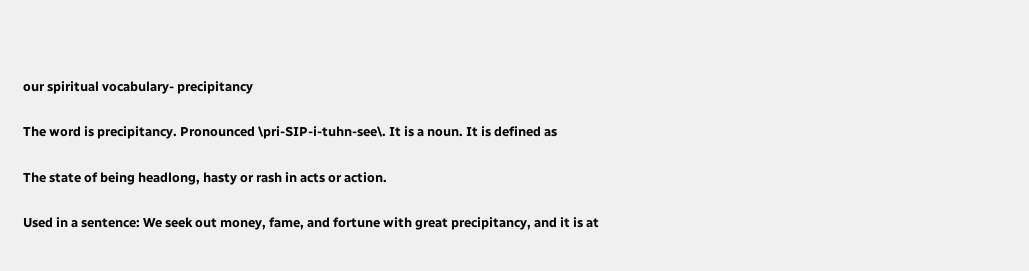our spiritual vocabulary- precipitancy

The word is precipitancy. Pronounced \pri-SIP-i-tuhn-see\. It is a noun. It is defined as

The state of being headlong, hasty or rash in acts or action.

Used in a sentence: We seek out money, fame, and fortune with great precipitancy, and it is at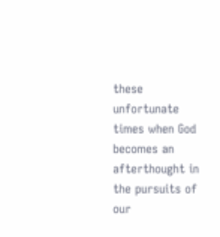these unfortunate times when God becomes an afterthought in the pursuits of our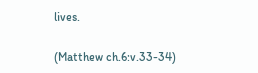lives.

(Matthew ch.6:v.33-34)